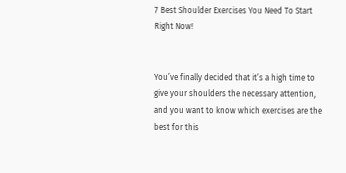7 Best Shoulder Exercises You Need To Start Right Now!


You’ve finally decided that it’s a high time to give your shoulders the necessary attention, and you want to know which exercises are the best for this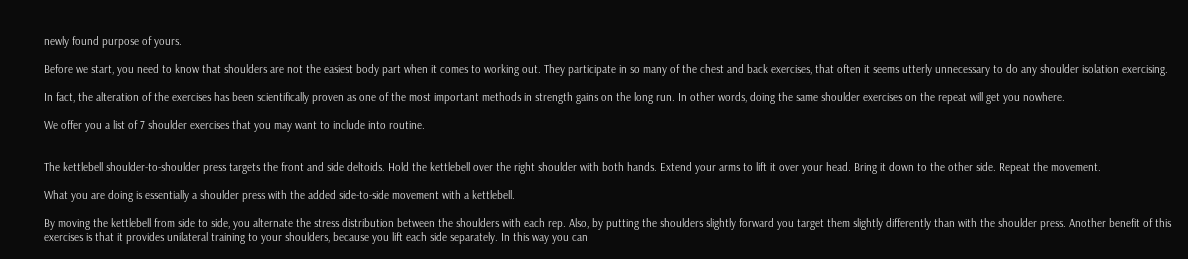newly found purpose of yours.

Before we start, you need to know that shoulders are not the easiest body part when it comes to working out. They participate in so many of the chest and back exercises, that often it seems utterly unnecessary to do any shoulder isolation exercising.

In fact, the alteration of the exercises has been scientifically proven as one of the most important methods in strength gains on the long run. In other words, doing the same shoulder exercises on the repeat will get you nowhere.

We offer you a list of 7 shoulder exercises that you may want to include into routine.


The kettlebell shoulder-to-shoulder press targets the front and side deltoids. Hold the kettlebell over the right shoulder with both hands. Extend your arms to lift it over your head. Bring it down to the other side. Repeat the movement.

What you are doing is essentially a shoulder press with the added side-to-side movement with a kettlebell.

By moving the kettlebell from side to side, you alternate the stress distribution between the shoulders with each rep. Also, by putting the shoulders slightly forward you target them slightly differently than with the shoulder press. Another benefit of this exercises is that it provides unilateral training to your shoulders, because you lift each side separately. In this way you can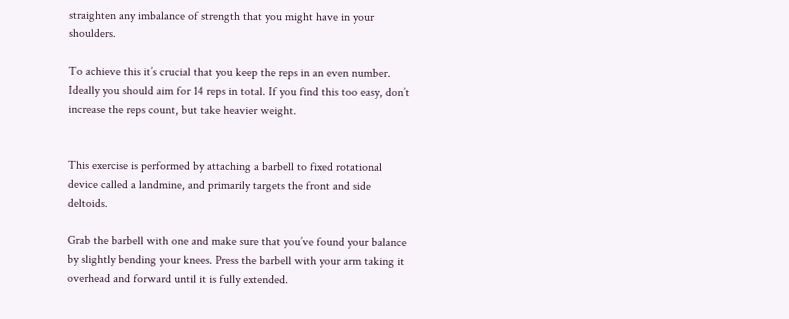straighten any imbalance of strength that you might have in your shoulders.

To achieve this it’s crucial that you keep the reps in an even number. Ideally you should aim for 14 reps in total. If you find this too easy, don’t increase the reps count, but take heavier weight.


This exercise is performed by attaching a barbell to fixed rotational device called a landmine, and primarily targets the front and side deltoids.

Grab the barbell with one and make sure that you’ve found your balance by slightly bending your knees. Press the barbell with your arm taking it overhead and forward until it is fully extended.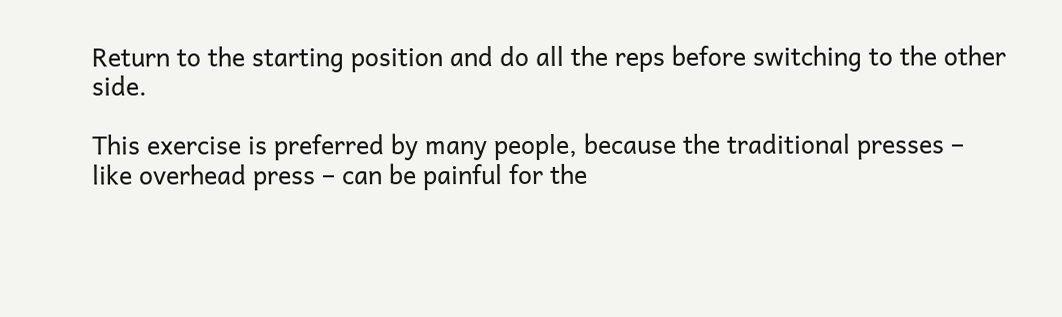Return to the starting position and do all the reps before switching to the other side.

This exercise is preferred by many people, because the traditional presses – like overhead press – can be painful for the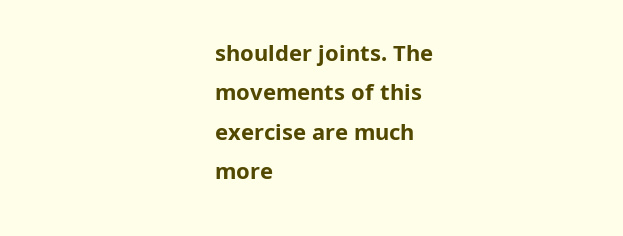shoulder joints. The movements of this exercise are much more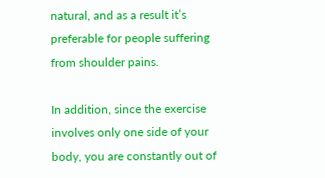natural, and as a result it’s preferable for people suffering from shoulder pains.

In addition, since the exercise involves only one side of your body, you are constantly out of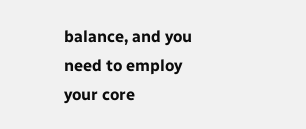balance, and you need to employ your core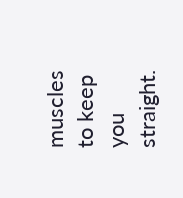muscles to keep you straight.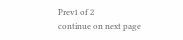Prev1 of 2
continue on next page